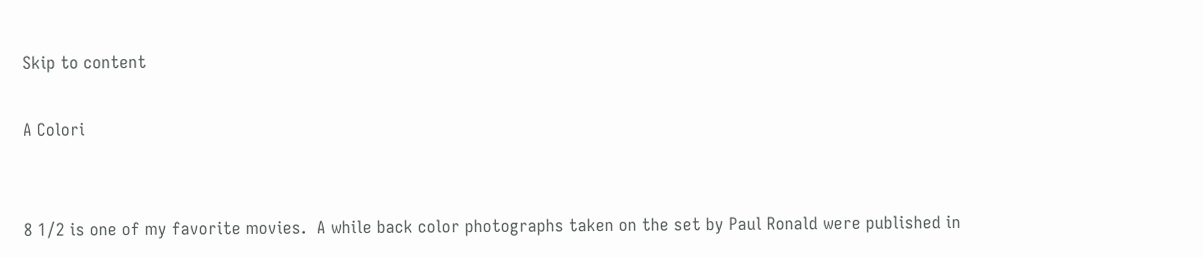Skip to content

A Colori


8 1/2 is one of my favorite movies.  A while back color photographs taken on the set by Paul Ronald were published in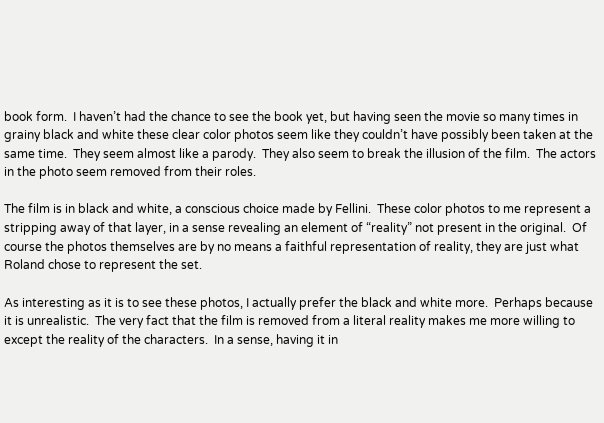book form.  I haven’t had the chance to see the book yet, but having seen the movie so many times in grainy black and white these clear color photos seem like they couldn’t have possibly been taken at the same time.  They seem almost like a parody.  They also seem to break the illusion of the film.  The actors in the photo seem removed from their roles.

The film is in black and white, a conscious choice made by Fellini.  These color photos to me represent a stripping away of that layer, in a sense revealing an element of “reality” not present in the original.  Of course the photos themselves are by no means a faithful representation of reality, they are just what Roland chose to represent the set.

As interesting as it is to see these photos, I actually prefer the black and white more.  Perhaps because it is unrealistic.  The very fact that the film is removed from a literal reality makes me more willing to except the reality of the characters.  In a sense, having it in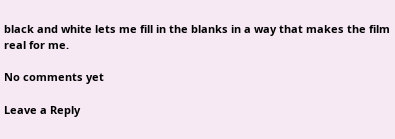black and white lets me fill in the blanks in a way that makes the film real for me.

No comments yet

Leave a Reply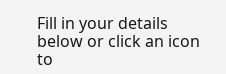Fill in your details below or click an icon to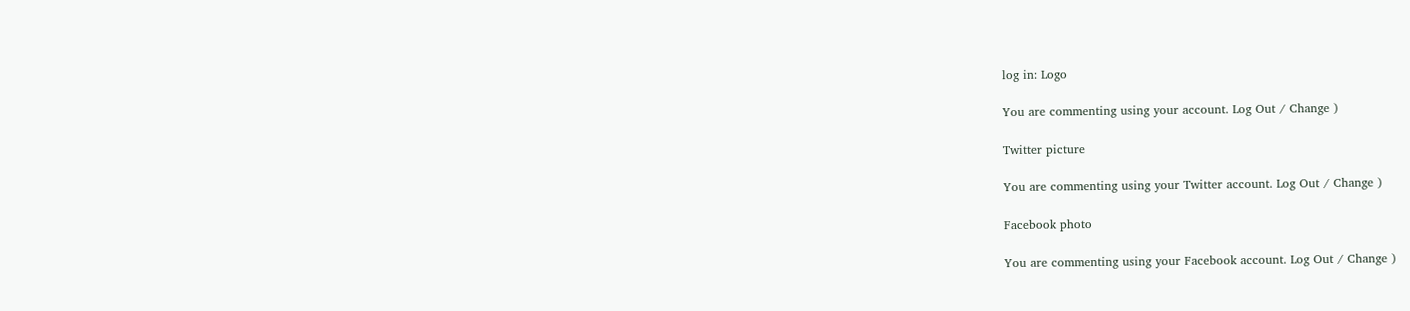log in: Logo

You are commenting using your account. Log Out / Change )

Twitter picture

You are commenting using your Twitter account. Log Out / Change )

Facebook photo

You are commenting using your Facebook account. Log Out / Change )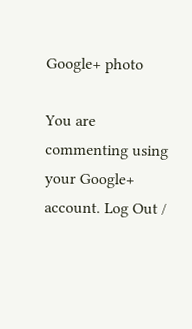Google+ photo

You are commenting using your Google+ account. Log Out /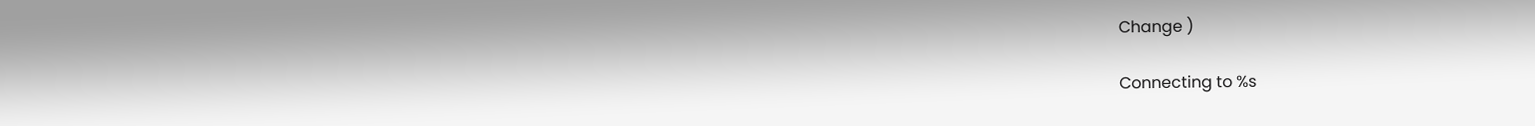Change )

Connecting to %s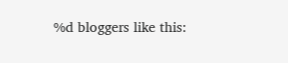%d bloggers like this: